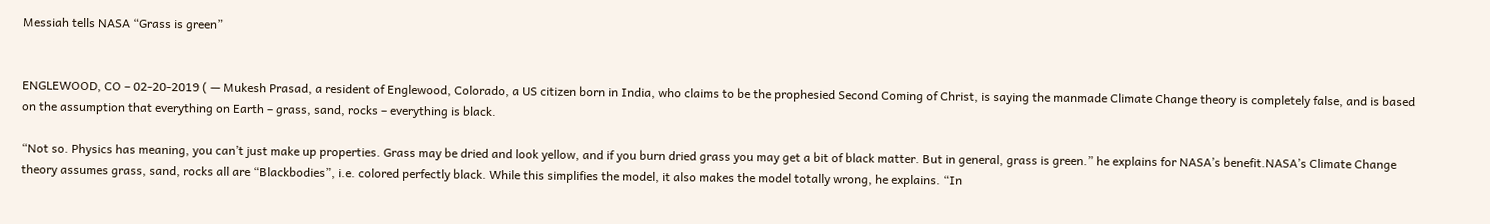Messiah tells NASA “Grass is green”


ENGLEWOOD, CO – 02-20-2019 ( — Mukesh Prasad, a resident of Englewood, Colorado, a US citizen born in India, who claims to be the prophesied Second Coming of Christ, is saying the manmade Climate Change theory is completely false, and is based on the assumption that everything on Earth – grass, sand, rocks – everything is black.

“Not so. Physics has meaning, you can’t just make up properties. Grass may be dried and look yellow, and if you burn dried grass you may get a bit of black matter. But in general, grass is green.” he explains for NASA’s benefit.NASA’s Climate Change theory assumes grass, sand, rocks all are “Blackbodies”, i.e. colored perfectly black. While this simplifies the model, it also makes the model totally wrong, he explains. “In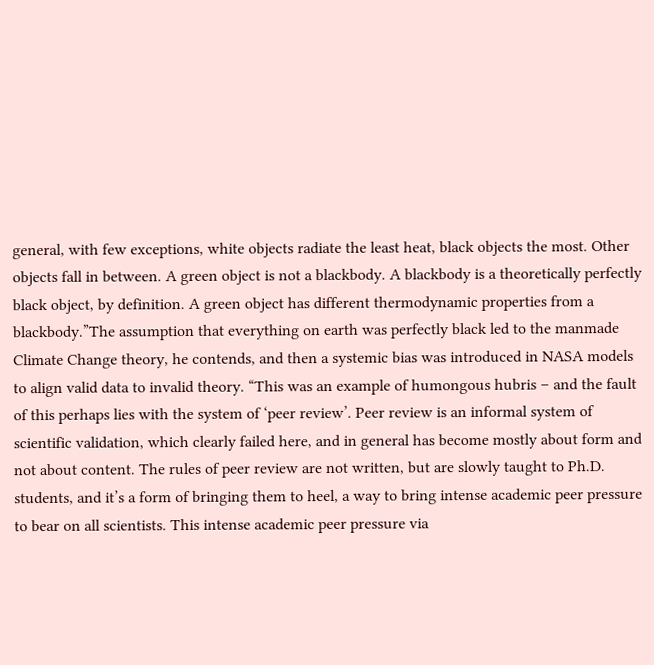general, with few exceptions, white objects radiate the least heat, black objects the most. Other objects fall in between. A green object is not a blackbody. A blackbody is a theoretically perfectly black object, by definition. A green object has different thermodynamic properties from a blackbody.”The assumption that everything on earth was perfectly black led to the manmade Climate Change theory, he contends, and then a systemic bias was introduced in NASA models to align valid data to invalid theory. “This was an example of humongous hubris – and the fault of this perhaps lies with the system of ‘peer review’. Peer review is an informal system of scientific validation, which clearly failed here, and in general has become mostly about form and not about content. The rules of peer review are not written, but are slowly taught to Ph.D. students, and it’s a form of bringing them to heel, a way to bring intense academic peer pressure to bear on all scientists. This intense academic peer pressure via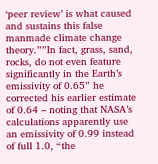‘peer review’ is what caused and sustains this false manmade climate change theory.””In fact, grass, sand, rocks, do not even feature significantly in the Earth’s emissivity of 0.65” he corrected his earlier estimate of 0.64 – noting that NASA’s calculations apparently use an emissivity of 0.99 instead of full 1.0, “the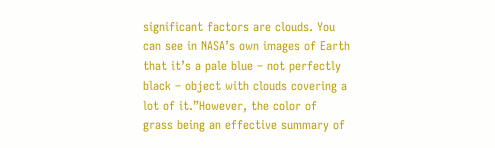significant factors are clouds. You can see in NASA’s own images of Earth that it’s a pale blue – not perfectly black – object with clouds covering a lot of it.”However, the color of grass being an effective summary of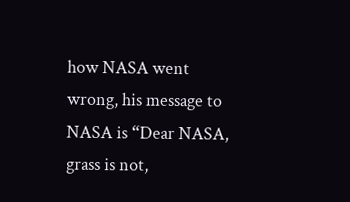how NASA went wrong, his message to NASA is “Dear NASA, grass is not,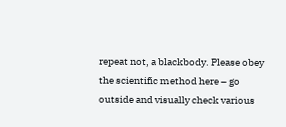repeat not, a blackbody. Please obey the scientific method here – go outside and visually check various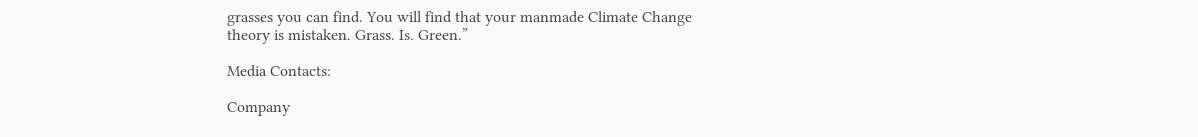grasses you can find. You will find that your manmade Climate Change theory is mistaken. Grass. Is. Green.”

Media Contacts:

Company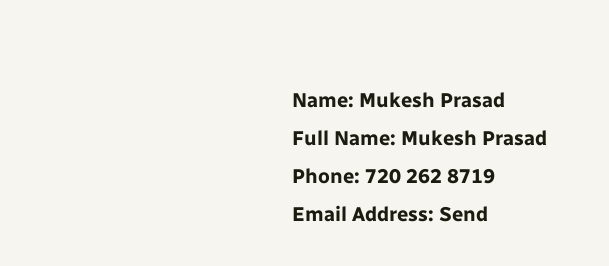Name: Mukesh Prasad
Full Name: Mukesh Prasad
Phone: 720 262 8719
Email Address: Send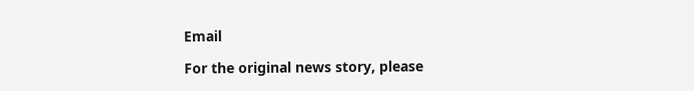Email

For the original news story, please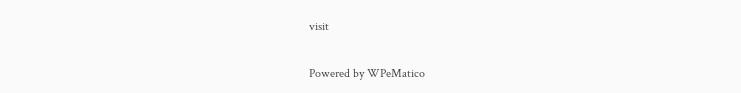visit

Powered by WPeMatico